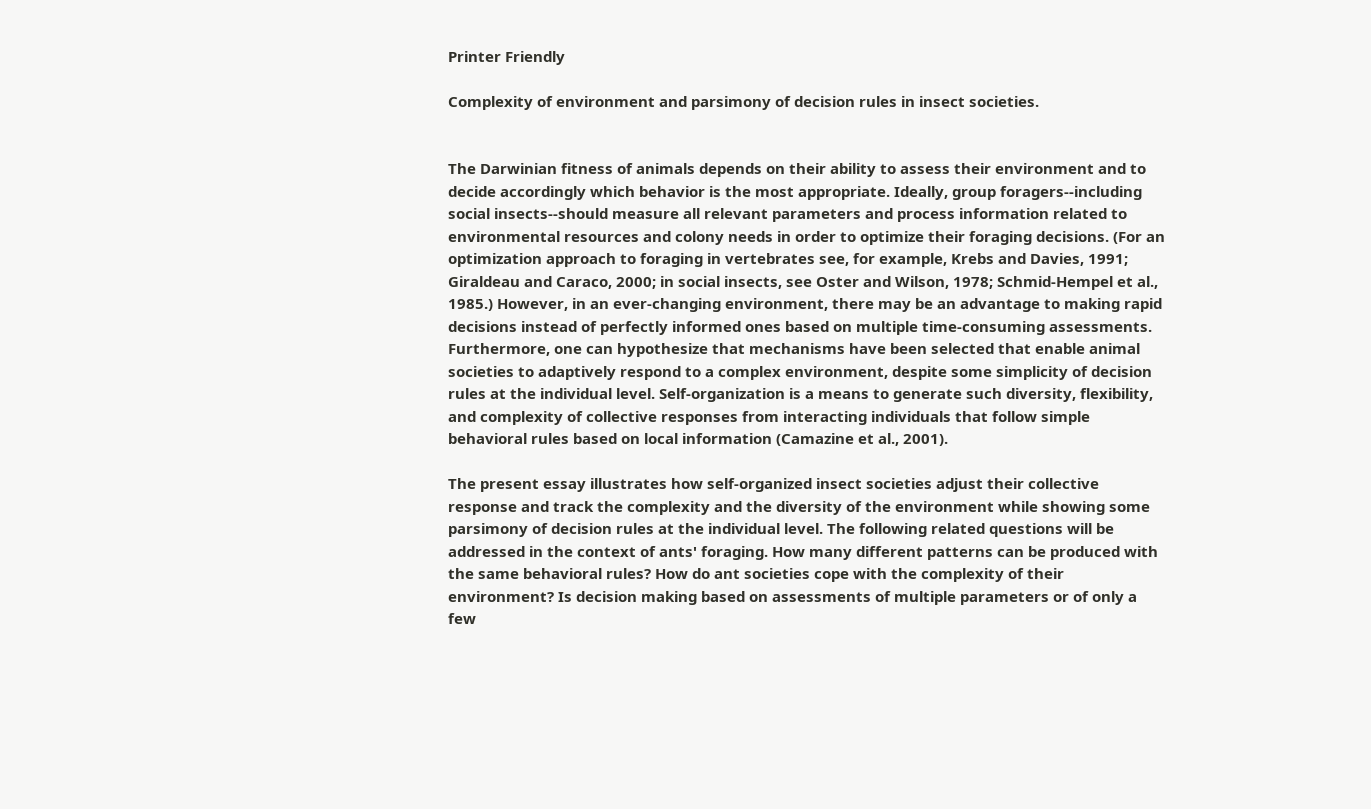Printer Friendly

Complexity of environment and parsimony of decision rules in insect societies.


The Darwinian fitness of animals depends on their ability to assess their environment and to decide accordingly which behavior is the most appropriate. Ideally, group foragers--including social insects--should measure all relevant parameters and process information related to environmental resources and colony needs in order to optimize their foraging decisions. (For an optimization approach to foraging in vertebrates see, for example, Krebs and Davies, 1991; Giraldeau and Caraco, 2000; in social insects, see Oster and Wilson, 1978; Schmid-Hempel et al., 1985.) However, in an ever-changing environment, there may be an advantage to making rapid decisions instead of perfectly informed ones based on multiple time-consuming assessments. Furthermore, one can hypothesize that mechanisms have been selected that enable animal societies to adaptively respond to a complex environment, despite some simplicity of decision rules at the individual level. Self-organization is a means to generate such diversity, flexibility, and complexity of collective responses from interacting individuals that follow simple behavioral rules based on local information (Camazine et al., 2001).

The present essay illustrates how self-organized insect societies adjust their collective response and track the complexity and the diversity of the environment while showing some parsimony of decision rules at the individual level. The following related questions will be addressed in the context of ants' foraging. How many different patterns can be produced with the same behavioral rules? How do ant societies cope with the complexity of their environment? Is decision making based on assessments of multiple parameters or of only a few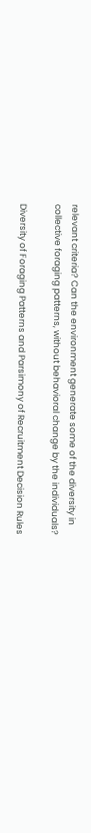relevant criteria? Can the environment generate some of the diversity in collective foraging patterns, without behavioral change by the individuals?

Diversity of Foraging Patterns and Parsimony of Recruitment Decision Rules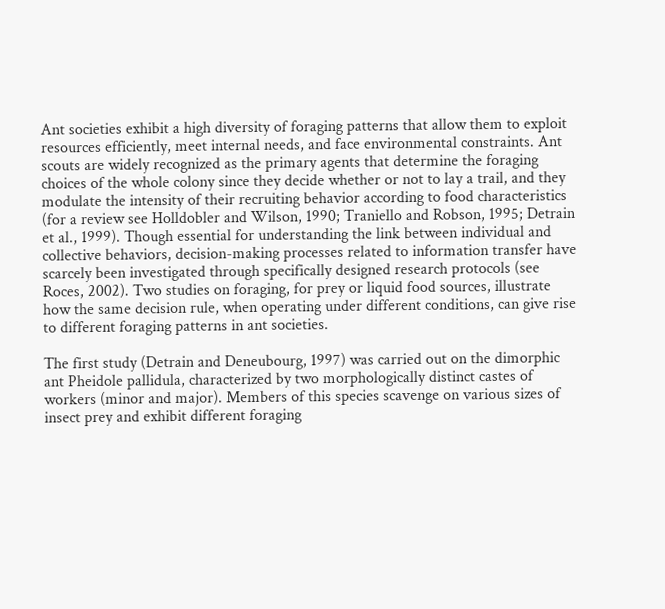Ant societies exhibit a high diversity of foraging patterns that allow them to exploit resources efficiently, meet internal needs, and face environmental constraints. Ant scouts are widely recognized as the primary agents that determine the foraging choices of the whole colony since they decide whether or not to lay a trail, and they modulate the intensity of their recruiting behavior according to food characteristics (for a review see Holldobler and Wilson, 1990; Traniello and Robson, 1995; Detrain et al., 1999). Though essential for understanding the link between individual and collective behaviors, decision-making processes related to information transfer have scarcely been investigated through specifically designed research protocols (see Roces, 2002). Two studies on foraging, for prey or liquid food sources, illustrate how the same decision rule, when operating under different conditions, can give rise to different foraging patterns in ant societies.

The first study (Detrain and Deneubourg, 1997) was carried out on the dimorphic ant Pheidole pallidula, characterized by two morphologically distinct castes of workers (minor and major). Members of this species scavenge on various sizes of insect prey and exhibit different foraging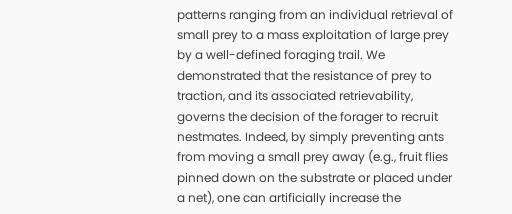patterns ranging from an individual retrieval of small prey to a mass exploitation of large prey by a well-defined foraging trail. We demonstrated that the resistance of prey to traction, and its associated retrievability, governs the decision of the forager to recruit nestmates. Indeed, by simply preventing ants from moving a small prey away (e.g., fruit flies pinned down on the substrate or placed under a net), one can artificially increase the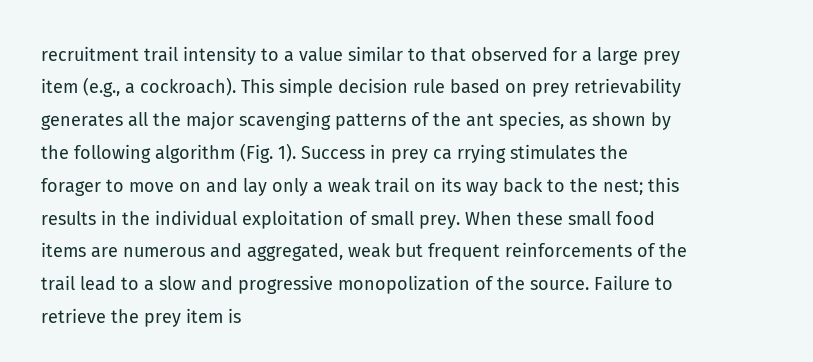recruitment trail intensity to a value similar to that observed for a large prey item (e.g., a cockroach). This simple decision rule based on prey retrievability generates all the major scavenging patterns of the ant species, as shown by the following algorithm (Fig. 1). Success in prey ca rrying stimulates the forager to move on and lay only a weak trail on its way back to the nest; this results in the individual exploitation of small prey. When these small food items are numerous and aggregated, weak but frequent reinforcements of the trail lead to a slow and progressive monopolization of the source. Failure to retrieve the prey item is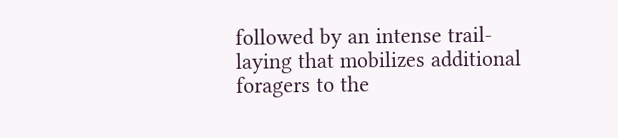followed by an intense trail-laying that mobilizes additional foragers to the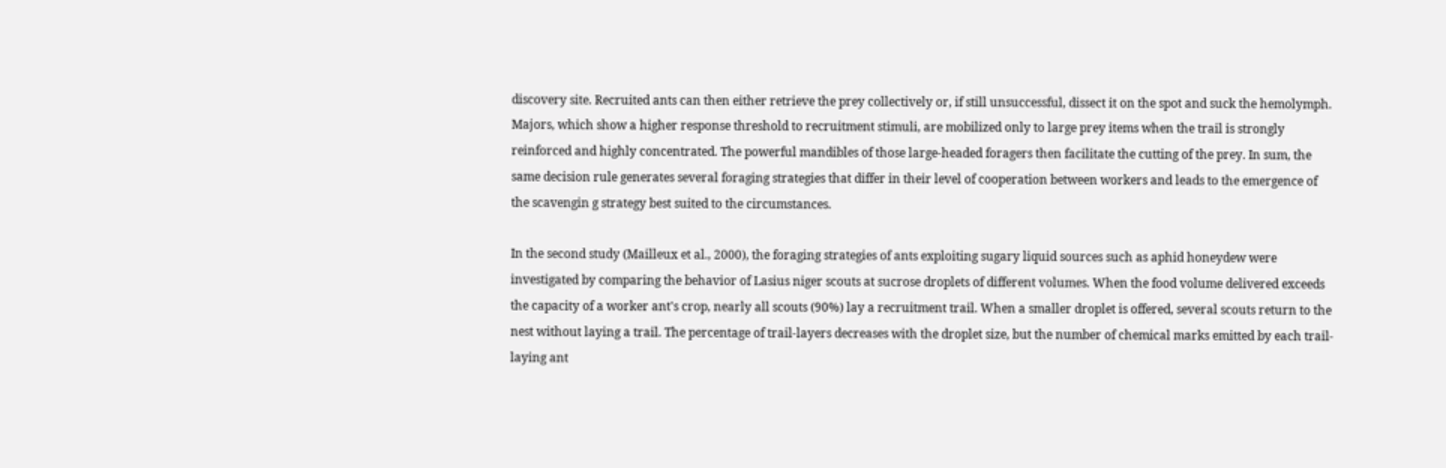discovery site. Recruited ants can then either retrieve the prey collectively or, if still unsuccessful, dissect it on the spot and suck the hemolymph. Majors, which show a higher response threshold to recruitment stimuli, are mobilized only to large prey items when the trail is strongly reinforced and highly concentrated. The powerful mandibles of those large-headed foragers then facilitate the cutting of the prey. In sum, the same decision rule generates several foraging strategies that differ in their level of cooperation between workers and leads to the emergence of the scavengin g strategy best suited to the circumstances.

In the second study (Mailleux et al., 2000), the foraging strategies of ants exploiting sugary liquid sources such as aphid honeydew were investigated by comparing the behavior of Lasius niger scouts at sucrose droplets of different volumes. When the food volume delivered exceeds the capacity of a worker ant's crop, nearly all scouts (90%) lay a recruitment trail. When a smaller droplet is offered, several scouts return to the nest without laying a trail. The percentage of trail-layers decreases with the droplet size, but the number of chemical marks emitted by each trail-laying ant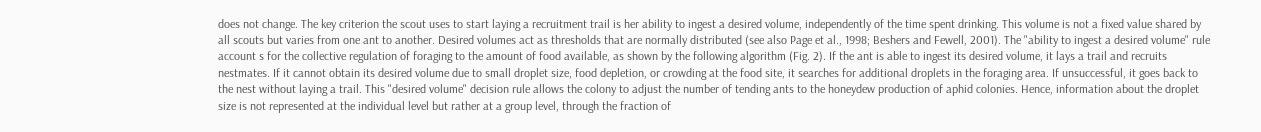does not change. The key criterion the scout uses to start laying a recruitment trail is her ability to ingest a desired volume, independently of the time spent drinking. This volume is not a fixed value shared by all scouts but varies from one ant to another. Desired volumes act as thresholds that are normally distributed (see also Page et al., 1998; Beshers and Fewell, 2001). The "ability to ingest a desired volume" rule account s for the collective regulation of foraging to the amount of food available, as shown by the following algorithm (Fig. 2). If the ant is able to ingest its desired volume, it lays a trail and recruits nestmates. If it cannot obtain its desired volume due to small droplet size, food depletion, or crowding at the food site, it searches for additional droplets in the foraging area. If unsuccessful, it goes back to the nest without laying a trail. This "desired volume" decision rule allows the colony to adjust the number of tending ants to the honeydew production of aphid colonies. Hence, information about the droplet size is not represented at the individual level but rather at a group level, through the fraction of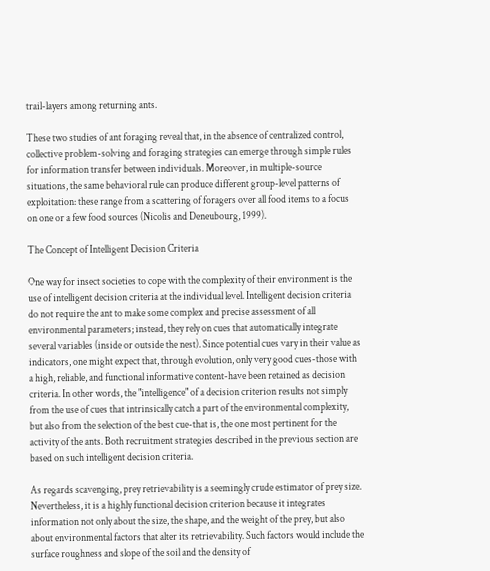trail-layers among returning ants.

These two studies of ant foraging reveal that, in the absence of centralized control, collective problem-solving and foraging strategies can emerge through simple rules for information transfer between individuals. Moreover, in multiple-source situations, the same behavioral rule can produce different group-level patterns of exploitation: these range from a scattering of foragers over all food items to a focus on one or a few food sources (Nicolis and Deneubourg, 1999).

The Concept of Intelligent Decision Criteria

One way for insect societies to cope with the complexity of their environment is the use of intelligent decision criteria at the individual level. Intelligent decision criteria do not require the ant to make some complex and precise assessment of all environmental parameters; instead, they rely on cues that automatically integrate several variables (inside or outside the nest). Since potential cues vary in their value as indicators, one might expect that, through evolution, only very good cues-those with a high, reliable, and functional informative content-have been retained as decision criteria. In other words, the "intelligence" of a decision criterion results not simply from the use of cues that intrinsically catch a part of the environmental complexity, but also from the selection of the best cue-that is, the one most pertinent for the activity of the ants. Both recruitment strategies described in the previous section are based on such intelligent decision criteria.

As regards scavenging, prey retrievability is a seemingly crude estimator of prey size. Nevertheless, it is a highly functional decision criterion because it integrates information not only about the size, the shape, and the weight of the prey, but also about environmental factors that alter its retrievability. Such factors would include the surface roughness and slope of the soil and the density of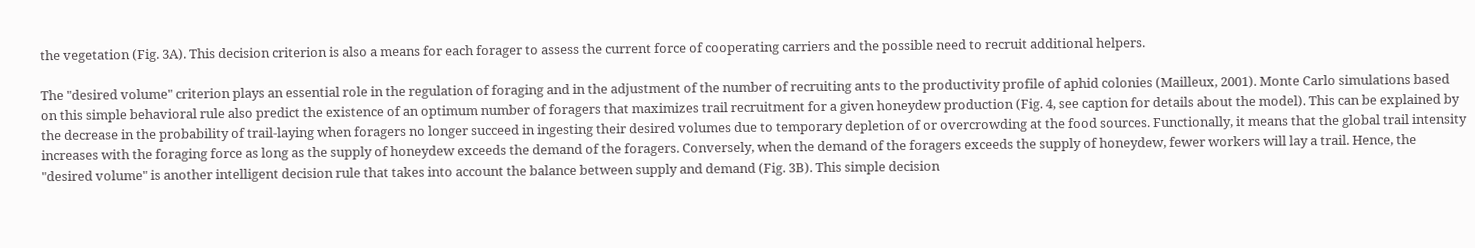the vegetation (Fig. 3A). This decision criterion is also a means for each forager to assess the current force of cooperating carriers and the possible need to recruit additional helpers.

The "desired volume" criterion plays an essential role in the regulation of foraging and in the adjustment of the number of recruiting ants to the productivity profile of aphid colonies (Mailleux, 2001). Monte Carlo simulations based on this simple behavioral rule also predict the existence of an optimum number of foragers that maximizes trail recruitment for a given honeydew production (Fig. 4, see caption for details about the model). This can be explained by the decrease in the probability of trail-laying when foragers no longer succeed in ingesting their desired volumes due to temporary depletion of or overcrowding at the food sources. Functionally, it means that the global trail intensity increases with the foraging force as long as the supply of honeydew exceeds the demand of the foragers. Conversely, when the demand of the foragers exceeds the supply of honeydew, fewer workers will lay a trail. Hence, the "desired volume" is another intelligent decision rule that takes into account the balance between supply and demand (Fig. 3B). This simple decision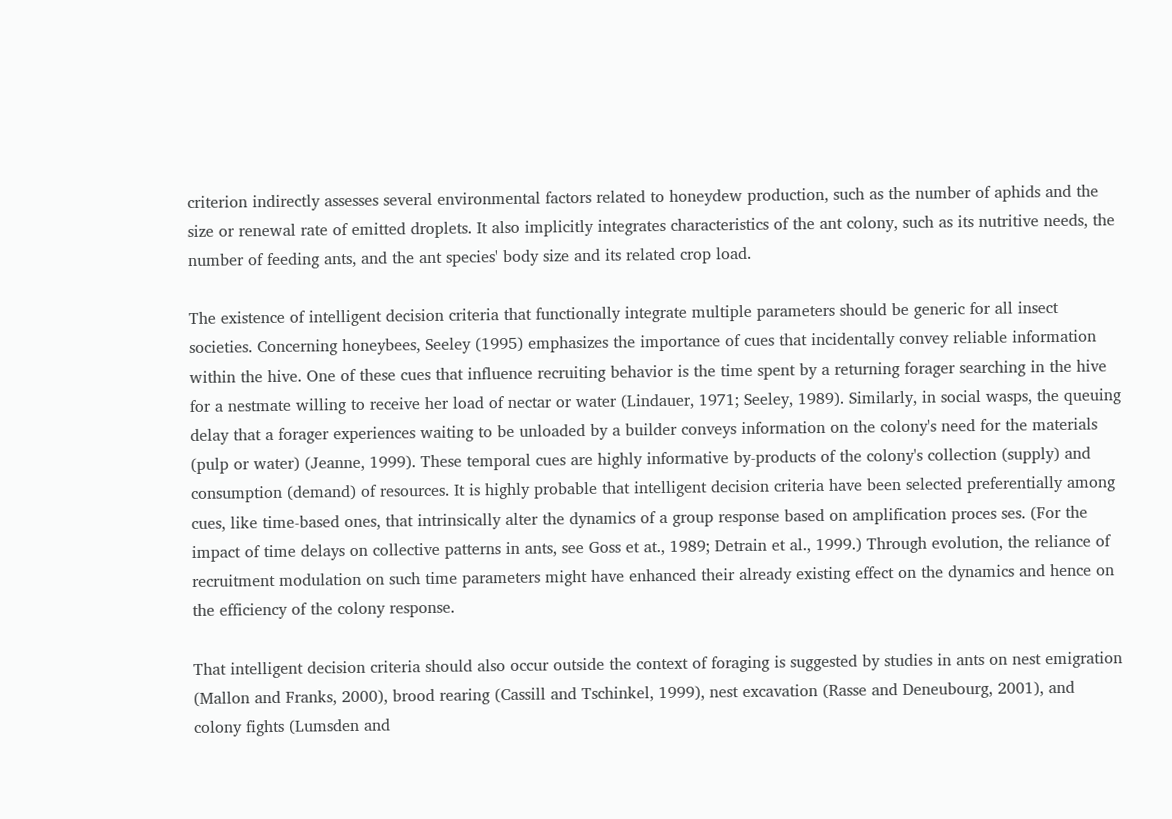criterion indirectly assesses several environmental factors related to honeydew production, such as the number of aphids and the size or renewal rate of emitted droplets. It also implicitly integrates characteristics of the ant colony, such as its nutritive needs, the number of feeding ants, and the ant species' body size and its related crop load.

The existence of intelligent decision criteria that functionally integrate multiple parameters should be generic for all insect societies. Concerning honeybees, Seeley (1995) emphasizes the importance of cues that incidentally convey reliable information within the hive. One of these cues that influence recruiting behavior is the time spent by a returning forager searching in the hive for a nestmate willing to receive her load of nectar or water (Lindauer, 1971; Seeley, 1989). Similarly, in social wasps, the queuing delay that a forager experiences waiting to be unloaded by a builder conveys information on the colony's need for the materials (pulp or water) (Jeanne, 1999). These temporal cues are highly informative by-products of the colony's collection (supply) and consumption (demand) of resources. It is highly probable that intelligent decision criteria have been selected preferentially among cues, like time-based ones, that intrinsically alter the dynamics of a group response based on amplification proces ses. (For the impact of time delays on collective patterns in ants, see Goss et at., 1989; Detrain et al., 1999.) Through evolution, the reliance of recruitment modulation on such time parameters might have enhanced their already existing effect on the dynamics and hence on the efficiency of the colony response.

That intelligent decision criteria should also occur outside the context of foraging is suggested by studies in ants on nest emigration (Mallon and Franks, 2000), brood rearing (Cassill and Tschinkel, 1999), nest excavation (Rasse and Deneubourg, 2001), and colony fights (Lumsden and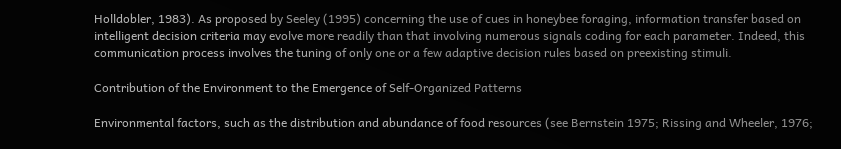Holldobler, 1983). As proposed by Seeley (1995) concerning the use of cues in honeybee foraging, information transfer based on intelligent decision criteria may evolve more readily than that involving numerous signals coding for each parameter. Indeed, this communication process involves the tuning of only one or a few adaptive decision rules based on preexisting stimuli.

Contribution of the Environment to the Emergence of Self-Organized Patterns

Environmental factors, such as the distribution and abundance of food resources (see Bernstein 1975; Rissing and Wheeler, 1976;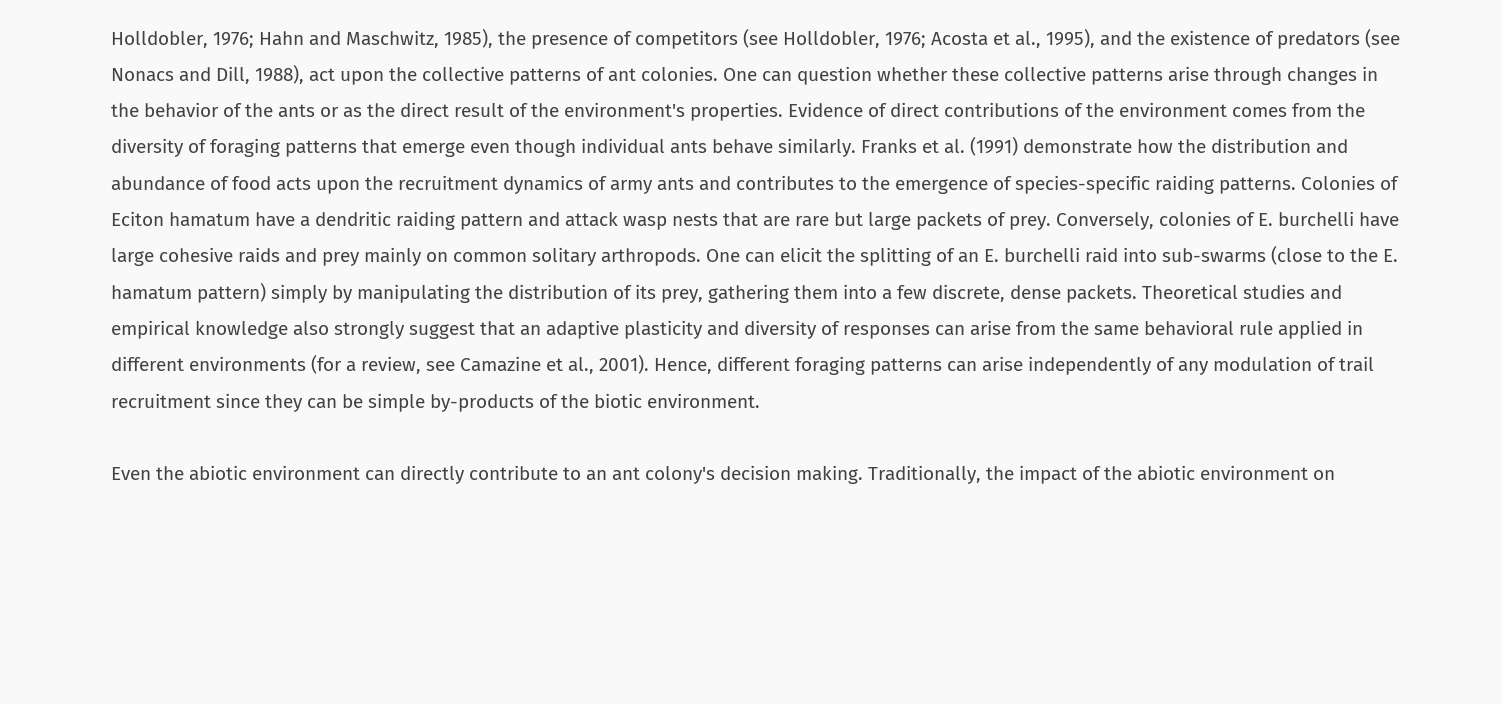Holldobler, 1976; Hahn and Maschwitz, 1985), the presence of competitors (see Holldobler, 1976; Acosta et al., 1995), and the existence of predators (see Nonacs and Dill, 1988), act upon the collective patterns of ant colonies. One can question whether these collective patterns arise through changes in the behavior of the ants or as the direct result of the environment's properties. Evidence of direct contributions of the environment comes from the diversity of foraging patterns that emerge even though individual ants behave similarly. Franks et al. (1991) demonstrate how the distribution and abundance of food acts upon the recruitment dynamics of army ants and contributes to the emergence of species-specific raiding patterns. Colonies of Eciton hamatum have a dendritic raiding pattern and attack wasp nests that are rare but large packets of prey. Conversely, colonies of E. burchelli have large cohesive raids and prey mainly on common solitary arthropods. One can elicit the splitting of an E. burchelli raid into sub-swarms (close to the E. hamatum pattern) simply by manipulating the distribution of its prey, gathering them into a few discrete, dense packets. Theoretical studies and empirical knowledge also strongly suggest that an adaptive plasticity and diversity of responses can arise from the same behavioral rule applied in different environments (for a review, see Camazine et al., 2001). Hence, different foraging patterns can arise independently of any modulation of trail recruitment since they can be simple by-products of the biotic environment.

Even the abiotic environment can directly contribute to an ant colony's decision making. Traditionally, the impact of the abiotic environment on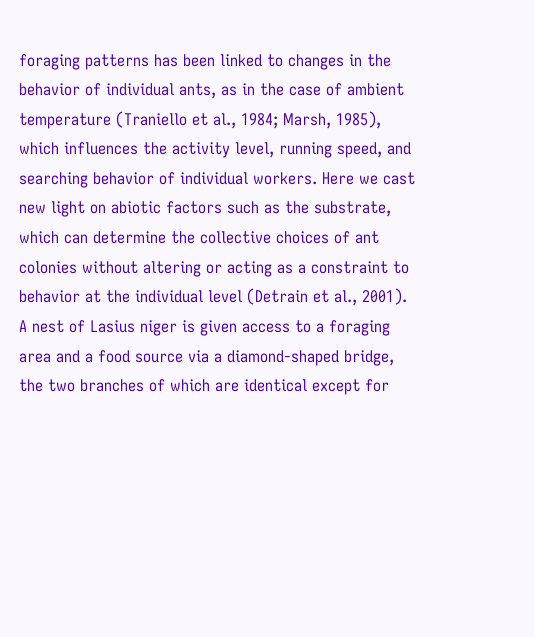foraging patterns has been linked to changes in the behavior of individual ants, as in the case of ambient temperature (Traniello et al., 1984; Marsh, 1985), which influences the activity level, running speed, and searching behavior of individual workers. Here we cast new light on abiotic factors such as the substrate, which can determine the collective choices of ant colonies without altering or acting as a constraint to behavior at the individual level (Detrain et al., 2001). A nest of Lasius niger is given access to a foraging area and a food source via a diamond-shaped bridge, the two branches of which are identical except for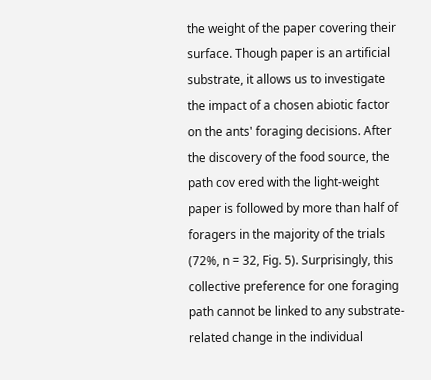the weight of the paper covering their surface. Though paper is an artificial substrate, it allows us to investigate the impact of a chosen abiotic factor on the ants' foraging decisions. After the discovery of the food source, the path cov ered with the light-weight paper is followed by more than half of foragers in the majority of the trials (72%, n = 32, Fig. 5). Surprisingly, this collective preference for one foraging path cannot be linked to any substrate-related change in the individual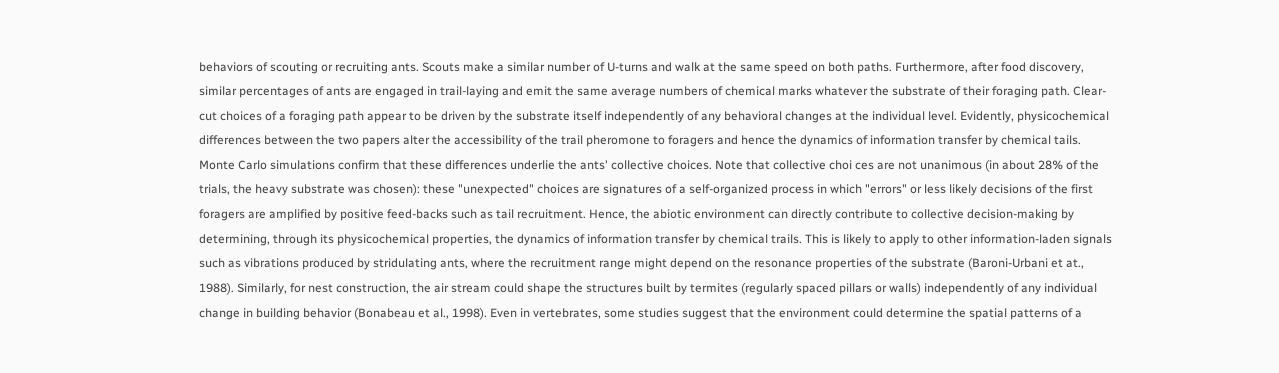behaviors of scouting or recruiting ants. Scouts make a similar number of U-turns and walk at the same speed on both paths. Furthermore, after food discovery, similar percentages of ants are engaged in trail-laying and emit the same average numbers of chemical marks whatever the substrate of their foraging path. Clear-cut choices of a foraging path appear to be driven by the substrate itself independently of any behavioral changes at the individual level. Evidently, physicochemical differences between the two papers alter the accessibility of the trail pheromone to foragers and hence the dynamics of information transfer by chemical tails. Monte Carlo simulations confirm that these differences underlie the ants' collective choices. Note that collective choi ces are not unanimous (in about 28% of the trials, the heavy substrate was chosen): these "unexpected" choices are signatures of a self-organized process in which "errors" or less likely decisions of the first foragers are amplified by positive feed-backs such as tail recruitment. Hence, the abiotic environment can directly contribute to collective decision-making by determining, through its physicochemical properties, the dynamics of information transfer by chemical trails. This is likely to apply to other information-laden signals such as vibrations produced by stridulating ants, where the recruitment range might depend on the resonance properties of the substrate (Baroni-Urbani et at., 1988). Similarly, for nest construction, the air stream could shape the structures built by termites (regularly spaced pillars or walls) independently of any individual change in building behavior (Bonabeau et al., 1998). Even in vertebrates, some studies suggest that the environment could determine the spatial patterns of a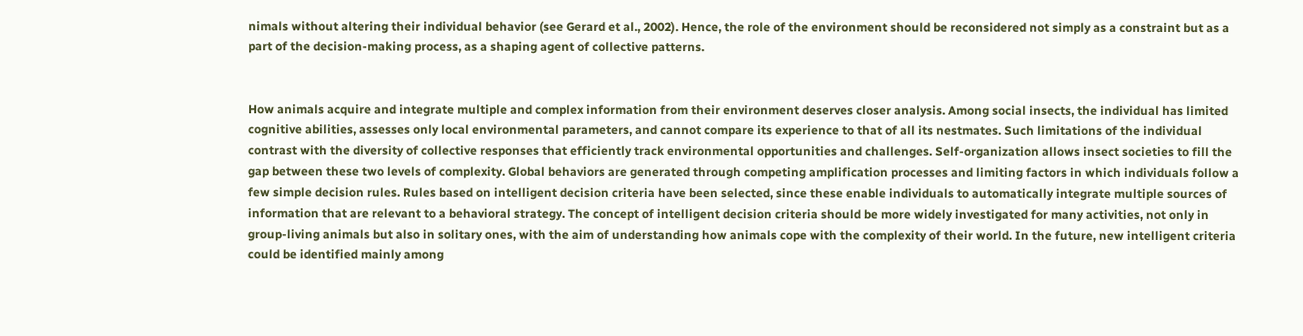nimals without altering their individual behavior (see Gerard et al., 2002). Hence, the role of the environment should be reconsidered not simply as a constraint but as a part of the decision-making process, as a shaping agent of collective patterns.


How animals acquire and integrate multiple and complex information from their environment deserves closer analysis. Among social insects, the individual has limited cognitive abilities, assesses only local environmental parameters, and cannot compare its experience to that of all its nestmates. Such limitations of the individual contrast with the diversity of collective responses that efficiently track environmental opportunities and challenges. Self-organization allows insect societies to fill the gap between these two levels of complexity. Global behaviors are generated through competing amplification processes and limiting factors in which individuals follow a few simple decision rules. Rules based on intelligent decision criteria have been selected, since these enable individuals to automatically integrate multiple sources of information that are relevant to a behavioral strategy. The concept of intelligent decision criteria should be more widely investigated for many activities, not only in group-living animals but also in solitary ones, with the aim of understanding how animals cope with the complexity of their world. In the future, new intelligent criteria could be identified mainly among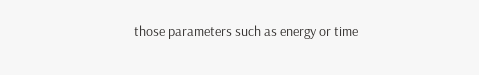those parameters such as energy or time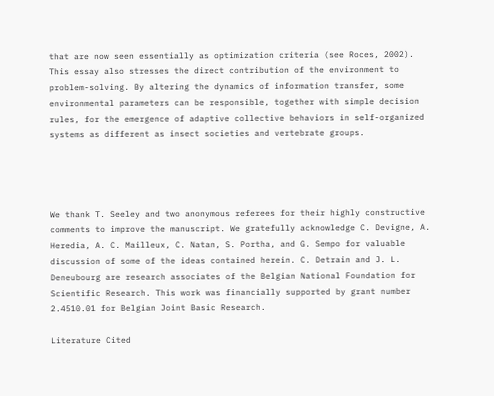that are now seen essentially as optimization criteria (see Roces, 2002). This essay also stresses the direct contribution of the environment to problem-solving. By altering the dynamics of information transfer, some environmental parameters can be responsible, together with simple decision rules, for the emergence of adaptive collective behaviors in self-organized systems as different as insect societies and vertebrate groups.




We thank T. Seeley and two anonymous referees for their highly constructive comments to improve the manuscript. We gratefully acknowledge C. Devigne, A. Heredia, A. C. Mailleux, C. Natan, S. Portha, and G. Sempo for valuable discussion of some of the ideas contained herein. C. Detrain and J. L. Deneubourg are research associates of the Belgian National Foundation for Scientific Research. This work was financially supported by grant number 2.4510.01 for Belgian Joint Basic Research.

Literature Cited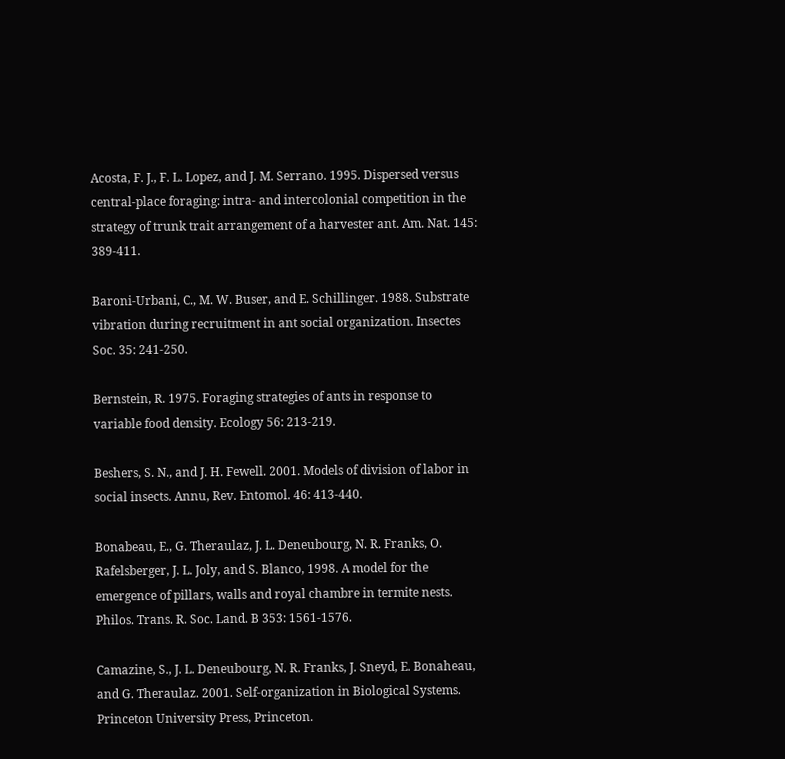Acosta, F. J., F. L. Lopez, and J. M. Serrano. 1995. Dispersed versus central-place foraging: intra- and intercolonial competition in the strategy of trunk trait arrangement of a harvester ant. Am. Nat. 145: 389-411.

Baroni-Urbani, C., M. W. Buser, and E. Schillinger. 1988. Substrate vibration during recruitment in ant social organization. Insectes Soc. 35: 241-250.

Bernstein, R. 1975. Foraging strategies of ants in response to variable food density. Ecology 56: 213-219.

Beshers, S. N., and J. H. Fewell. 2001. Models of division of labor in social insects. Annu, Rev. Entomol. 46: 413-440.

Bonabeau, E., G. Theraulaz, J. L. Deneubourg, N. R. Franks, O. Rafelsberger, J. L. Joly, and S. Blanco, 1998. A model for the emergence of pillars, walls and royal chambre in termite nests. Philos. Trans. R. Soc. Land. B 353: 1561-1576.

Camazine, S., J. L. Deneubourg, N. R. Franks, J. Sneyd, E. Bonaheau, and G. Theraulaz. 2001. Self-organization in Biological Systems. Princeton University Press, Princeton.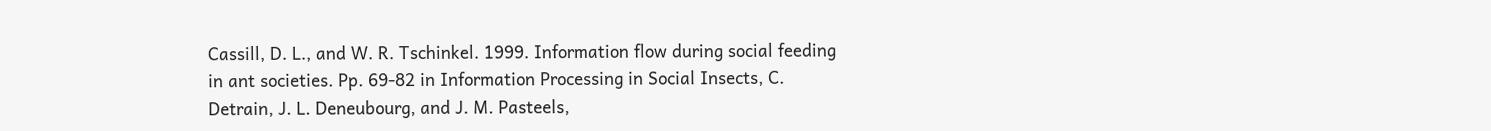Cassill, D. L., and W. R. Tschinkel. 1999. Information flow during social feeding in ant societies. Pp. 69-82 in Information Processing in Social Insects, C. Detrain, J. L. Deneubourg, and J. M. Pasteels,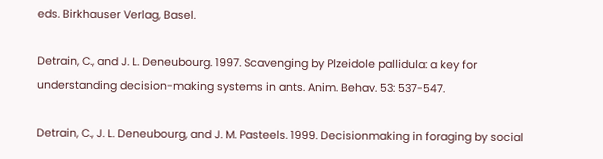eds. Birkhauser Verlag, Basel.

Detrain, C., and J. L. Deneubourg. 1997. Scavenging by Plzeidole pallidula: a key for understanding decision-making systems in ants. Anim. Behav. 53: 537-547.

Detrain, C., J. L. Deneubourg, and J. M. Pasteels. 1999. Decisionmaking in foraging by social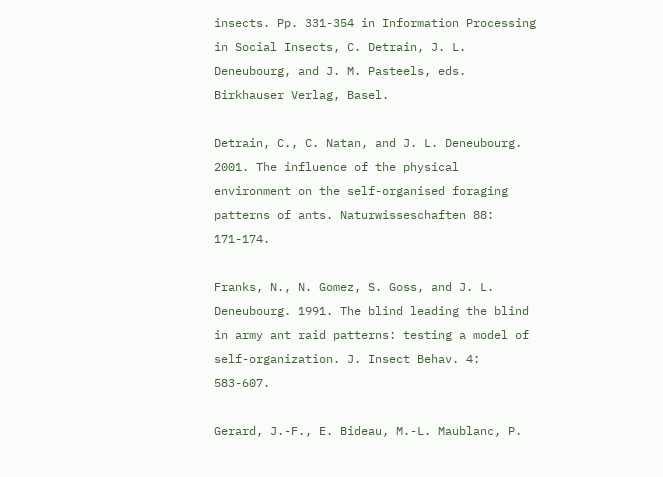insects. Pp. 331-354 in Information Processing in Social Insects, C. Detrain, J. L. Deneubourg, and J. M. Pasteels, eds. Birkhauser Verlag, Basel.

Detrain, C., C. Natan, and J. L. Deneubourg. 2001. The influence of the physical environment on the self-organised foraging patterns of ants. Naturwisseschaften 88: 171-174.

Franks, N., N. Gomez, S. Goss, and J. L. Deneubourg. 1991. The blind leading the blind in army ant raid patterns: testing a model of self-organization. J. Insect Behav. 4: 583-607.

Gerard, J.-F., E. Bideau, M.-L. Maublanc, P.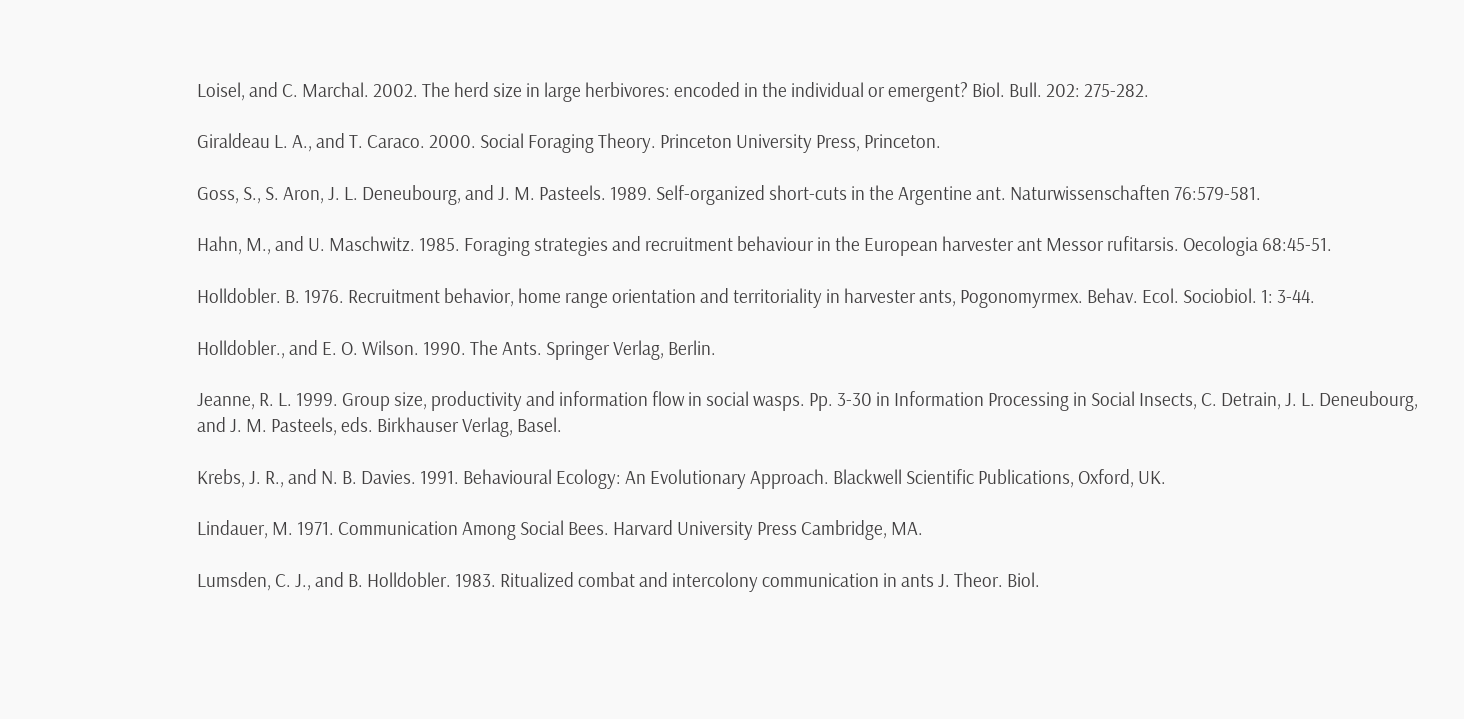Loisel, and C. Marchal. 2002. The herd size in large herbivores: encoded in the individual or emergent? Biol. Bull. 202: 275-282.

Giraldeau L. A., and T. Caraco. 2000. Social Foraging Theory. Princeton University Press, Princeton.

Goss, S., S. Aron, J. L. Deneubourg, and J. M. Pasteels. 1989. Self-organized short-cuts in the Argentine ant. Naturwissenschaften 76:579-581.

Hahn, M., and U. Maschwitz. 1985. Foraging strategies and recruitment behaviour in the European harvester ant Messor rufitarsis. Oecologia 68:45-51.

Holldobler. B. 1976. Recruitment behavior, home range orientation and territoriality in harvester ants, Pogonomyrmex. Behav. Ecol. Sociobiol. 1: 3-44.

Holldobler., and E. O. Wilson. 1990. The Ants. Springer Verlag, Berlin.

Jeanne, R. L. 1999. Group size, productivity and information flow in social wasps. Pp. 3-30 in Information Processing in Social Insects, C. Detrain, J. L. Deneubourg, and J. M. Pasteels, eds. Birkhauser Verlag, Basel.

Krebs, J. R., and N. B. Davies. 1991. Behavioural Ecology: An Evolutionary Approach. Blackwell Scientific Publications, Oxford, UK.

Lindauer, M. 1971. Communication Among Social Bees. Harvard University Press Cambridge, MA.

Lumsden, C. J., and B. Holldobler. 1983. Ritualized combat and intercolony communication in ants J. Theor. Biol.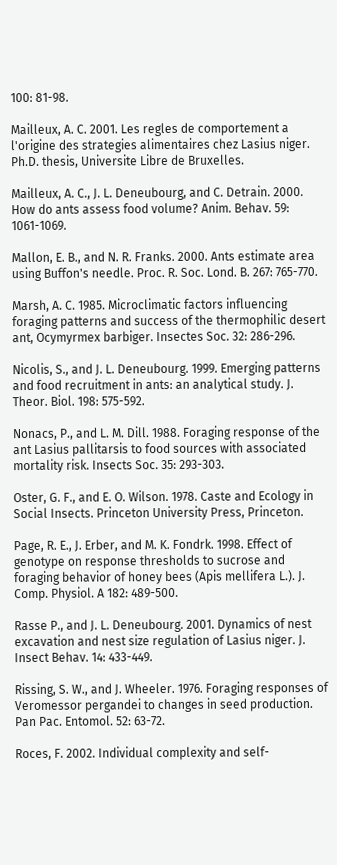100: 81-98.

Mailleux, A. C. 2001. Les regles de comportement a l'origine des strategies alimentaires chez Lasius niger. Ph.D. thesis, Universite Libre de Bruxelles.

Mailleux, A. C., J. L. Deneubourg, and C. Detrain. 2000. How do ants assess food volume? Anim. Behav. 59: 1061-1069.

Mallon, E. B., and N. R. Franks. 2000. Ants estimate area using Buffon's needle. Proc. R. Soc. Lond. B. 267: 765-770.

Marsh, A. C. 1985. Microclimatic factors influencing foraging patterns and success of the thermophilic desert ant, Ocymyrmex barbiger. Insectes Soc. 32: 286-296.

Nicolis, S., and J. L. Deneubourg. 1999. Emerging patterns and food recruitment in ants: an analytical study. J. Theor. Biol. 198: 575-592.

Nonacs, P., and L. M. Dill. 1988. Foraging response of the ant Lasius pallitarsis to food sources with associated mortality risk. Insects Soc. 35: 293-303.

Oster, G. F., and E. O. Wilson. 1978. Caste and Ecology in Social Insects. Princeton University Press, Princeton.

Page, R. E., J. Erber, and M. K. Fondrk. 1998. Effect of genotype on response thresholds to sucrose and foraging behavior of honey bees (Apis mellifera L.). J. Comp. Physiol. A 182: 489-500.

Rasse P., and J. L. Deneubourg. 2001. Dynamics of nest excavation and nest size regulation of Lasius niger. J. Insect Behav. 14: 433-449.

Rissing, S. W., and J. Wheeler. 1976. Foraging responses of Veromessor pergandei to changes in seed production. Pan Pac. Entomol. 52: 63-72.

Roces, F. 2002. Individual complexity and self-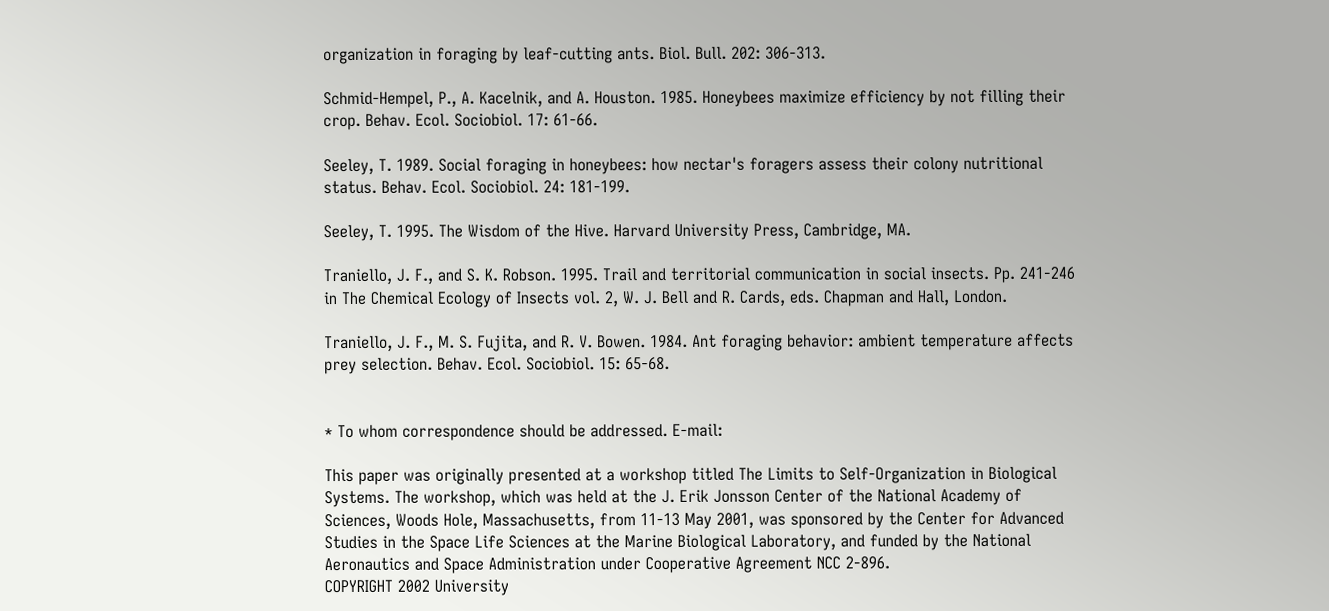organization in foraging by leaf-cutting ants. Biol. Bull. 202: 306-313.

Schmid-Hempel, P., A. Kacelnik, and A. Houston. 1985. Honeybees maximize efficiency by not filling their crop. Behav. Ecol. Sociobiol. 17: 61-66.

Seeley, T. 1989. Social foraging in honeybees: how nectar's foragers assess their colony nutritional status. Behav. Ecol. Sociobiol. 24: 181-199.

Seeley, T. 1995. The Wisdom of the Hive. Harvard University Press, Cambridge, MA.

Traniello, J. F., and S. K. Robson. 1995. Trail and territorial communication in social insects. Pp. 241-246 in The Chemical Ecology of Insects vol. 2, W. J. Bell and R. Cards, eds. Chapman and Hall, London.

Traniello, J. F., M. S. Fujita, and R. V. Bowen. 1984. Ant foraging behavior: ambient temperature affects prey selection. Behav. Ecol. Sociobiol. 15: 65-68.


* To whom correspondence should be addressed. E-mail:

This paper was originally presented at a workshop titled The Limits to Self-Organization in Biological Systems. The workshop, which was held at the J. Erik Jonsson Center of the National Academy of Sciences, Woods Hole, Massachusetts, from 11-13 May 2001, was sponsored by the Center for Advanced Studies in the Space Life Sciences at the Marine Biological Laboratory, and funded by the National Aeronautics and Space Administration under Cooperative Agreement NCC 2-896.
COPYRIGHT 2002 University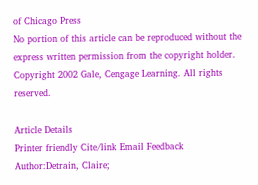of Chicago Press
No portion of this article can be reproduced without the express written permission from the copyright holder.
Copyright 2002 Gale, Cengage Learning. All rights reserved.

Article Details
Printer friendly Cite/link Email Feedback
Author:Detrain, Claire;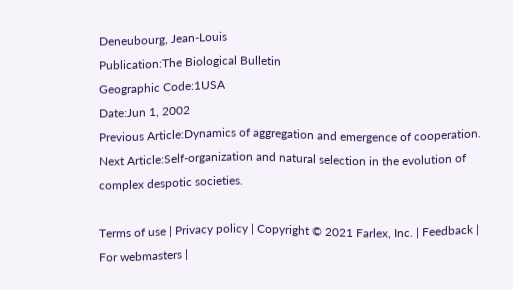Deneubourg, Jean-Louis
Publication:The Biological Bulletin
Geographic Code:1USA
Date:Jun 1, 2002
Previous Article:Dynamics of aggregation and emergence of cooperation.
Next Article:Self-organization and natural selection in the evolution of complex despotic societies.

Terms of use | Privacy policy | Copyright © 2021 Farlex, Inc. | Feedback | For webmasters |